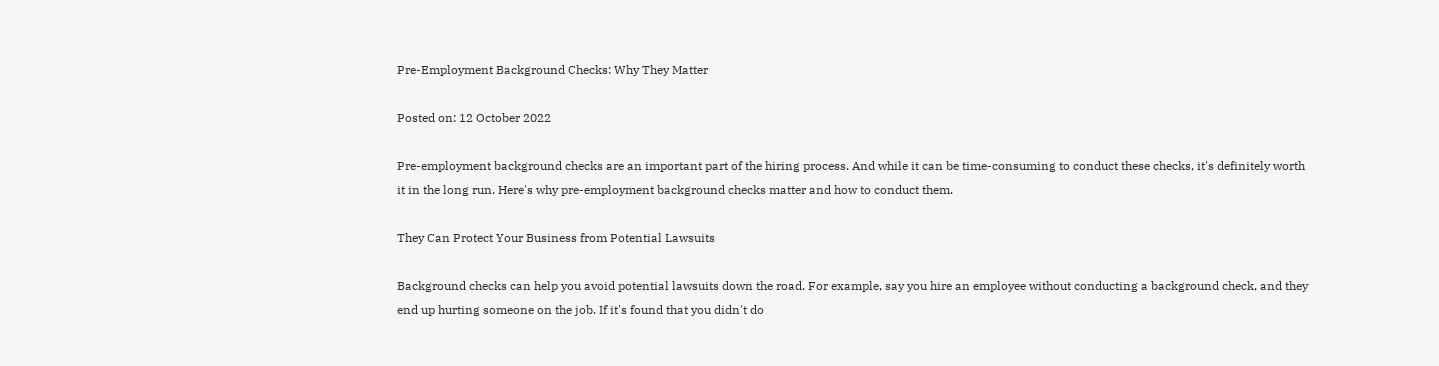Pre-Employment Background Checks: Why They Matter

Posted on: 12 October 2022

Pre-employment background checks are an important part of the hiring process. And while it can be time-consuming to conduct these checks, it's definitely worth it in the long run. Here's why pre-employment background checks matter and how to conduct them.

They Can Protect Your Business from Potential Lawsuits

Background checks can help you avoid potential lawsuits down the road. For example, say you hire an employee without conducting a background check, and they end up hurting someone on the job. If it's found that you didn't do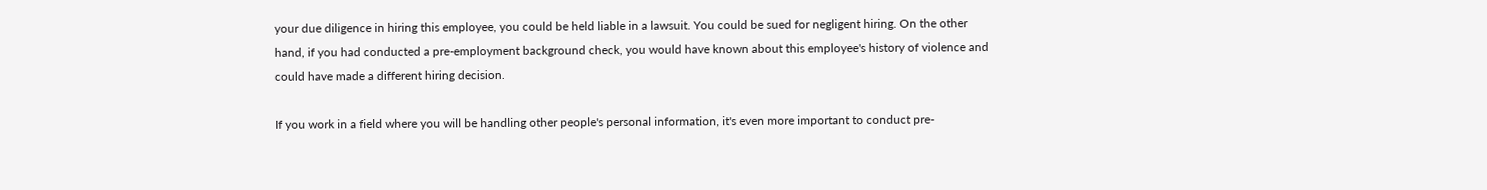your due diligence in hiring this employee, you could be held liable in a lawsuit. You could be sued for negligent hiring. On the other hand, if you had conducted a pre-employment background check, you would have known about this employee's history of violence and could have made a different hiring decision.

If you work in a field where you will be handling other people's personal information, it's even more important to conduct pre-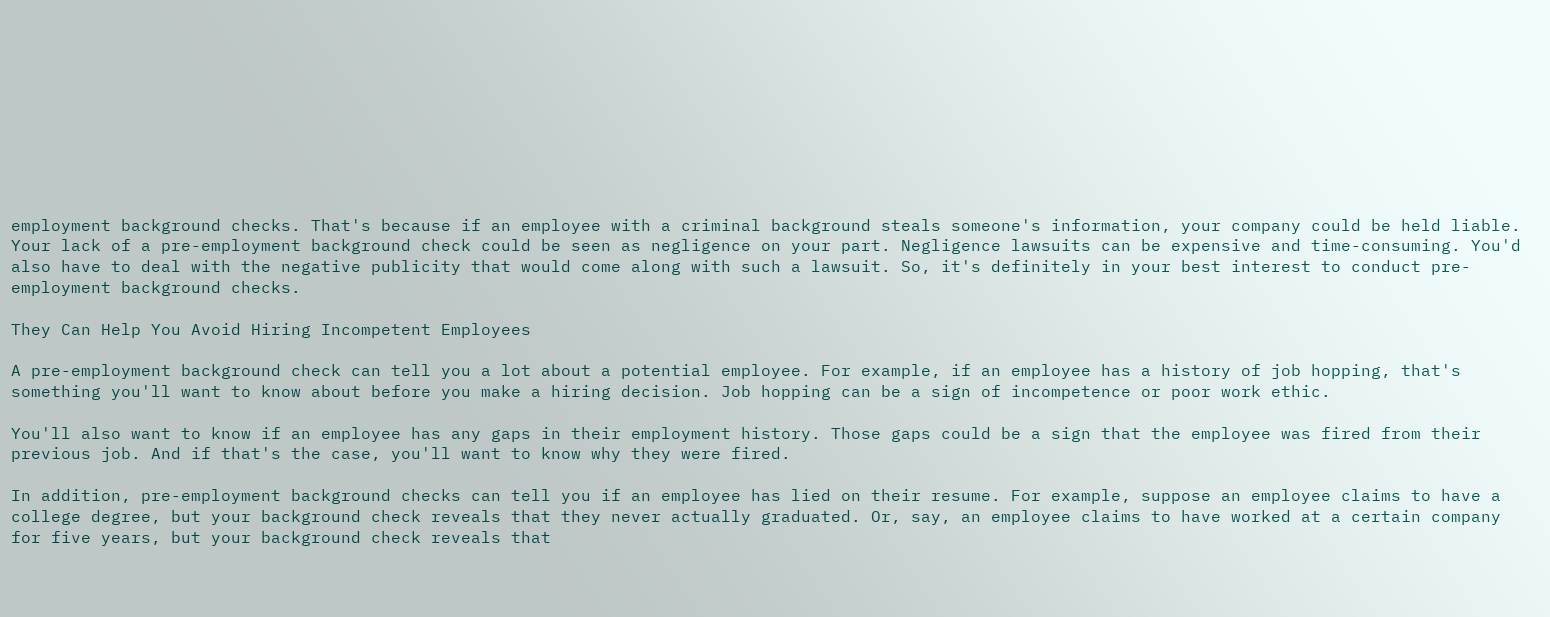employment background checks. That's because if an employee with a criminal background steals someone's information, your company could be held liable. Your lack of a pre-employment background check could be seen as negligence on your part. Negligence lawsuits can be expensive and time-consuming. You'd also have to deal with the negative publicity that would come along with such a lawsuit. So, it's definitely in your best interest to conduct pre-employment background checks.

They Can Help You Avoid Hiring Incompetent Employees

A pre-employment background check can tell you a lot about a potential employee. For example, if an employee has a history of job hopping, that's something you'll want to know about before you make a hiring decision. Job hopping can be a sign of incompetence or poor work ethic.

You'll also want to know if an employee has any gaps in their employment history. Those gaps could be a sign that the employee was fired from their previous job. And if that's the case, you'll want to know why they were fired.

In addition, pre-employment background checks can tell you if an employee has lied on their resume. For example, suppose an employee claims to have a college degree, but your background check reveals that they never actually graduated. Or, say, an employee claims to have worked at a certain company for five years, but your background check reveals that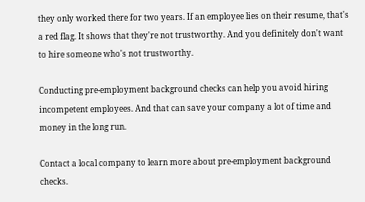they only worked there for two years. If an employee lies on their resume, that's a red flag. It shows that they're not trustworthy. And you definitely don't want to hire someone who's not trustworthy.

Conducting pre-employment background checks can help you avoid hiring incompetent employees. And that can save your company a lot of time and money in the long run.

Contact a local company to learn more about pre-employment background checks.